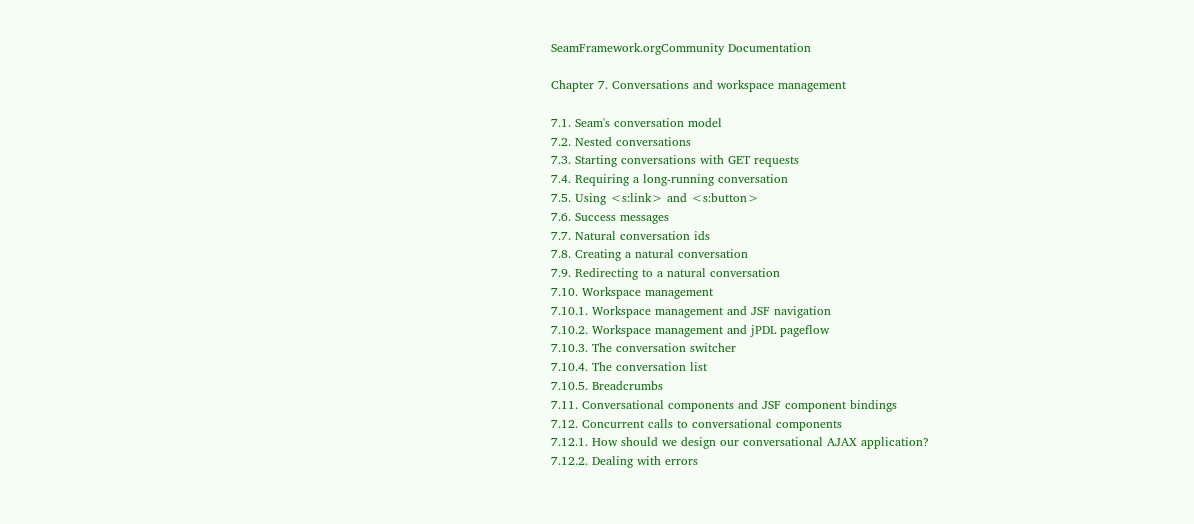SeamFramework.orgCommunity Documentation

Chapter 7. Conversations and workspace management

7.1. Seam's conversation model
7.2. Nested conversations
7.3. Starting conversations with GET requests
7.4. Requiring a long-running conversation
7.5. Using <s:link> and <s:button>
7.6. Success messages
7.7. Natural conversation ids
7.8. Creating a natural conversation
7.9. Redirecting to a natural conversation
7.10. Workspace management
7.10.1. Workspace management and JSF navigation
7.10.2. Workspace management and jPDL pageflow
7.10.3. The conversation switcher
7.10.4. The conversation list
7.10.5. Breadcrumbs
7.11. Conversational components and JSF component bindings
7.12. Concurrent calls to conversational components
7.12.1. How should we design our conversational AJAX application?
7.12.2. Dealing with errors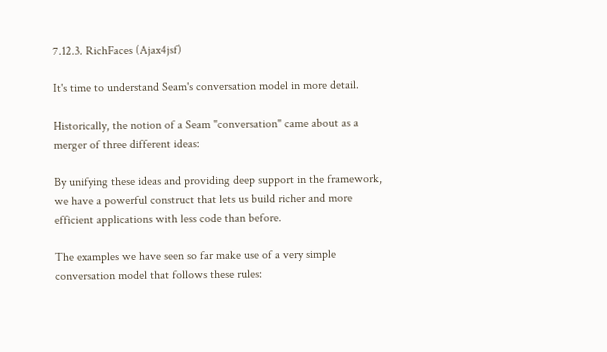7.12.3. RichFaces (Ajax4jsf)

It's time to understand Seam's conversation model in more detail.

Historically, the notion of a Seam "conversation" came about as a merger of three different ideas:

By unifying these ideas and providing deep support in the framework, we have a powerful construct that lets us build richer and more efficient applications with less code than before.

The examples we have seen so far make use of a very simple conversation model that follows these rules: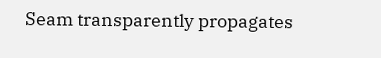Seam transparently propagates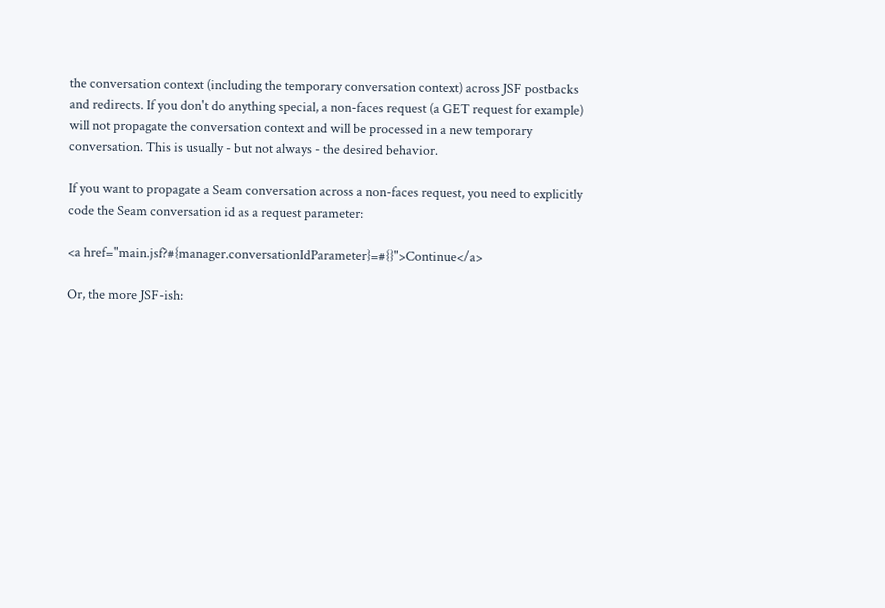the conversation context (including the temporary conversation context) across JSF postbacks and redirects. If you don't do anything special, a non-faces request (a GET request for example) will not propagate the conversation context and will be processed in a new temporary conversation. This is usually - but not always - the desired behavior.

If you want to propagate a Seam conversation across a non-faces request, you need to explicitly code the Seam conversation id as a request parameter:

<a href="main.jsf?#{manager.conversationIdParameter}=#{}">Continue</a>

Or, the more JSF-ish: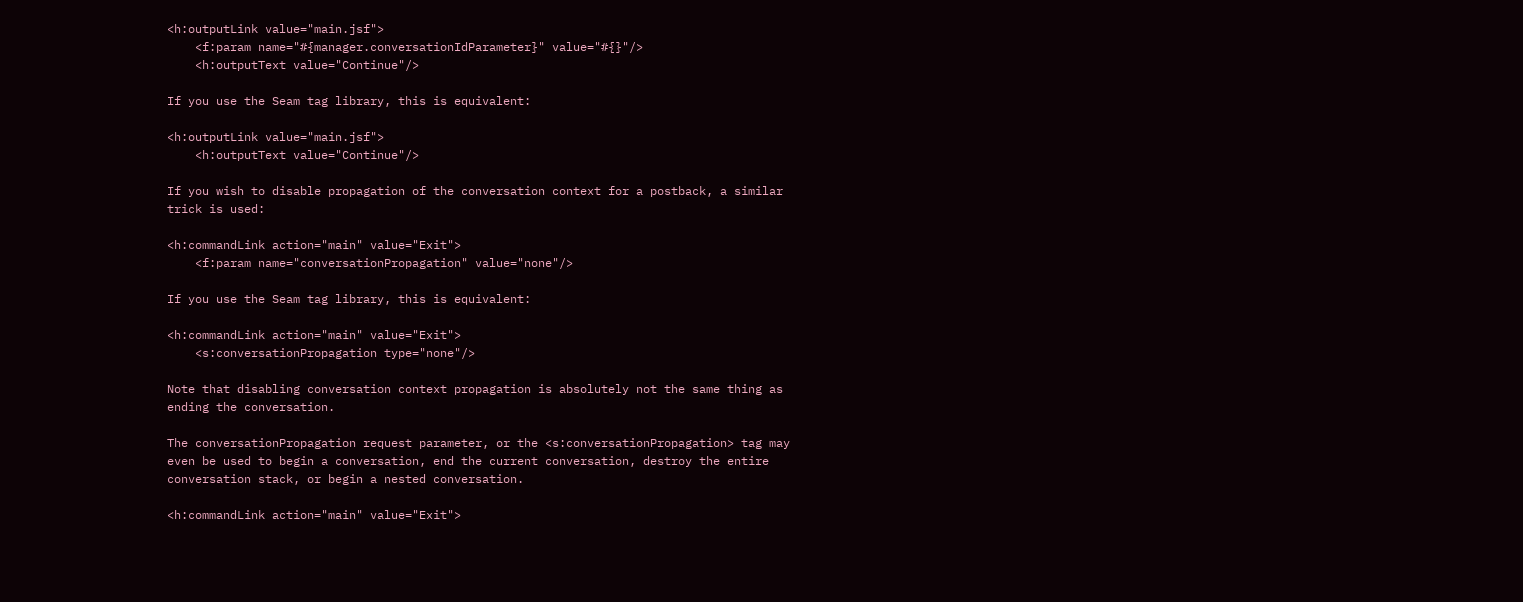<h:outputLink value="main.jsf">
    <f:param name="#{manager.conversationIdParameter}" value="#{}"/>
    <h:outputText value="Continue"/>

If you use the Seam tag library, this is equivalent:

<h:outputLink value="main.jsf">
    <h:outputText value="Continue"/>

If you wish to disable propagation of the conversation context for a postback, a similar trick is used:

<h:commandLink action="main" value="Exit">
    <f:param name="conversationPropagation" value="none"/>

If you use the Seam tag library, this is equivalent:

<h:commandLink action="main" value="Exit">
    <s:conversationPropagation type="none"/>

Note that disabling conversation context propagation is absolutely not the same thing as ending the conversation.

The conversationPropagation request parameter, or the <s:conversationPropagation> tag may even be used to begin a conversation, end the current conversation, destroy the entire conversation stack, or begin a nested conversation.

<h:commandLink action="main" value="Exit">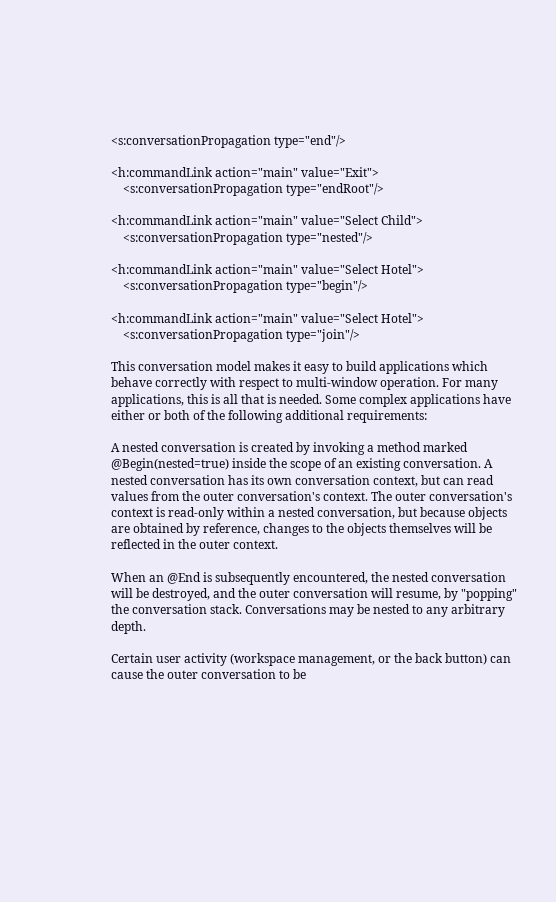<s:conversationPropagation type="end"/>

<h:commandLink action="main" value="Exit">
    <s:conversationPropagation type="endRoot"/>

<h:commandLink action="main" value="Select Child">
    <s:conversationPropagation type="nested"/>

<h:commandLink action="main" value="Select Hotel">
    <s:conversationPropagation type="begin"/>

<h:commandLink action="main" value="Select Hotel">
    <s:conversationPropagation type="join"/>

This conversation model makes it easy to build applications which behave correctly with respect to multi-window operation. For many applications, this is all that is needed. Some complex applications have either or both of the following additional requirements:

A nested conversation is created by invoking a method marked @Begin(nested=true) inside the scope of an existing conversation. A nested conversation has its own conversation context, but can read values from the outer conversation's context. The outer conversation's context is read-only within a nested conversation, but because objects are obtained by reference, changes to the objects themselves will be reflected in the outer context.

When an @End is subsequently encountered, the nested conversation will be destroyed, and the outer conversation will resume, by "popping" the conversation stack. Conversations may be nested to any arbitrary depth.

Certain user activity (workspace management, or the back button) can cause the outer conversation to be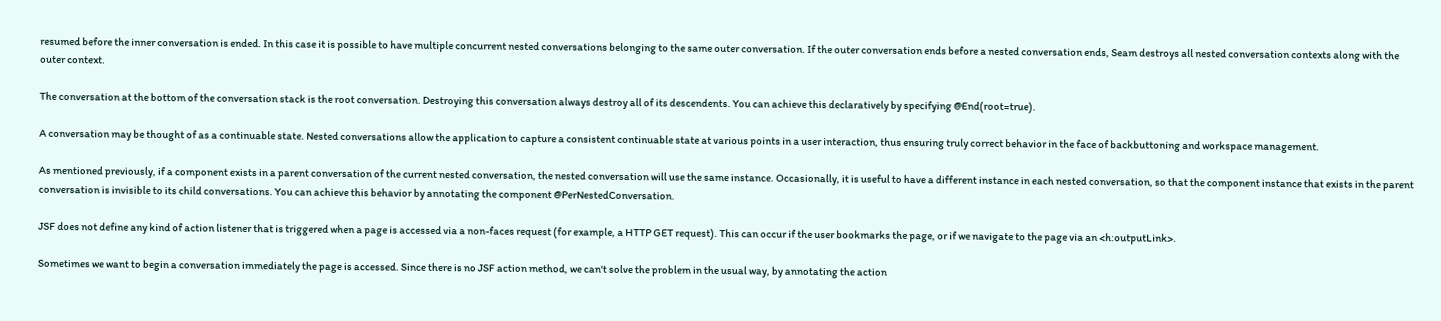resumed before the inner conversation is ended. In this case it is possible to have multiple concurrent nested conversations belonging to the same outer conversation. If the outer conversation ends before a nested conversation ends, Seam destroys all nested conversation contexts along with the outer context.

The conversation at the bottom of the conversation stack is the root conversation. Destroying this conversation always destroy all of its descendents. You can achieve this declaratively by specifying @End(root=true).

A conversation may be thought of as a continuable state. Nested conversations allow the application to capture a consistent continuable state at various points in a user interaction, thus ensuring truly correct behavior in the face of backbuttoning and workspace management.

As mentioned previously, if a component exists in a parent conversation of the current nested conversation, the nested conversation will use the same instance. Occasionally, it is useful to have a different instance in each nested conversation, so that the component instance that exists in the parent conversation is invisible to its child conversations. You can achieve this behavior by annotating the component @PerNestedConversation.

JSF does not define any kind of action listener that is triggered when a page is accessed via a non-faces request (for example, a HTTP GET request). This can occur if the user bookmarks the page, or if we navigate to the page via an <h:outputLink>.

Sometimes we want to begin a conversation immediately the page is accessed. Since there is no JSF action method, we can't solve the problem in the usual way, by annotating the action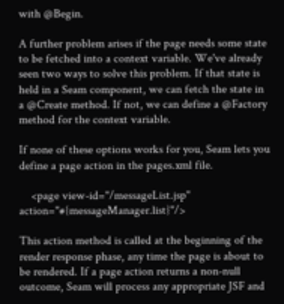with @Begin.

A further problem arises if the page needs some state to be fetched into a context variable. We've already seen two ways to solve this problem. If that state is held in a Seam component, we can fetch the state in a @Create method. If not, we can define a @Factory method for the context variable.

If none of these options works for you, Seam lets you define a page action in the pages.xml file.

    <page view-id="/messageList.jsp" action="#{messageManager.list}"/>

This action method is called at the beginning of the render response phase, any time the page is about to be rendered. If a page action returns a non-null outcome, Seam will process any appropriate JSF and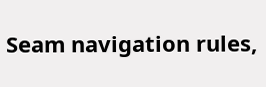Seam navigation rules,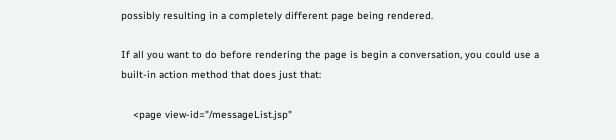possibly resulting in a completely different page being rendered.

If all you want to do before rendering the page is begin a conversation, you could use a built-in action method that does just that:

    <page view-id="/messageList.jsp"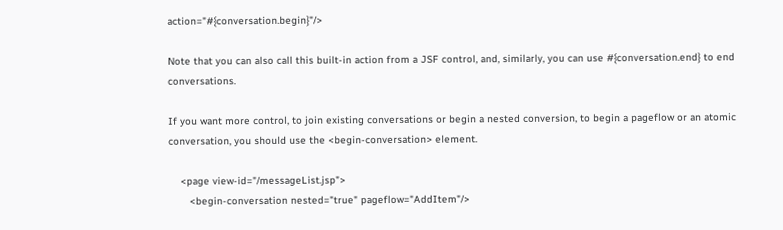action="#{conversation.begin}"/>

Note that you can also call this built-in action from a JSF control, and, similarly, you can use #{conversation.end} to end conversations.

If you want more control, to join existing conversations or begin a nested conversion, to begin a pageflow or an atomic conversation, you should use the <begin-conversation> element.

    <page view-id="/messageList.jsp">
       <begin-conversation nested="true" pageflow="AddItem"/>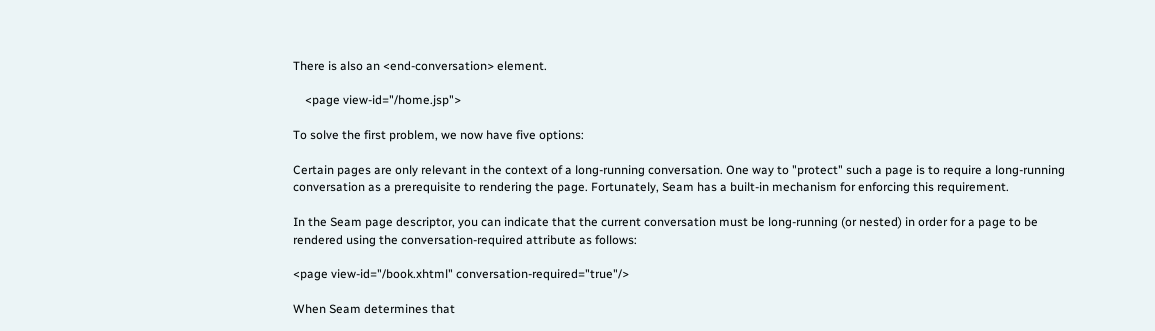There is also an <end-conversation> element.

    <page view-id="/home.jsp">

To solve the first problem, we now have five options:

Certain pages are only relevant in the context of a long-running conversation. One way to "protect" such a page is to require a long-running conversation as a prerequisite to rendering the page. Fortunately, Seam has a built-in mechanism for enforcing this requirement.

In the Seam page descriptor, you can indicate that the current conversation must be long-running (or nested) in order for a page to be rendered using the conversation-required attribute as follows:

<page view-id="/book.xhtml" conversation-required="true"/>

When Seam determines that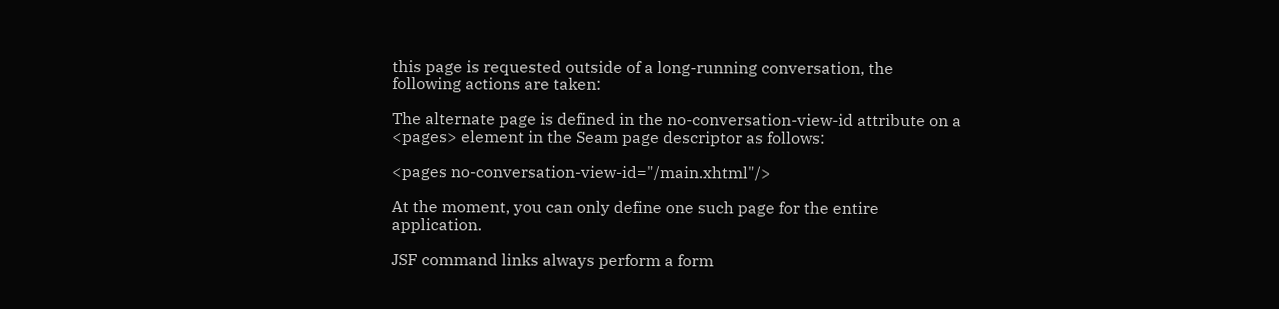this page is requested outside of a long-running conversation, the following actions are taken:

The alternate page is defined in the no-conversation-view-id attribute on a <pages> element in the Seam page descriptor as follows:

<pages no-conversation-view-id="/main.xhtml"/>

At the moment, you can only define one such page for the entire application.

JSF command links always perform a form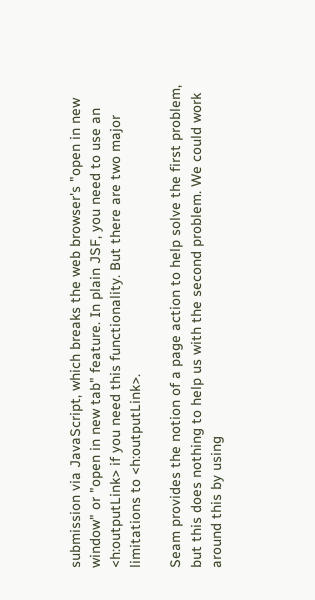submission via JavaScript, which breaks the web browser's "open in new window" or "open in new tab" feature. In plain JSF, you need to use an <h:outputLink> if you need this functionality. But there are two major limitations to <h:outputLink>.

Seam provides the notion of a page action to help solve the first problem, but this does nothing to help us with the second problem. We could work around this by using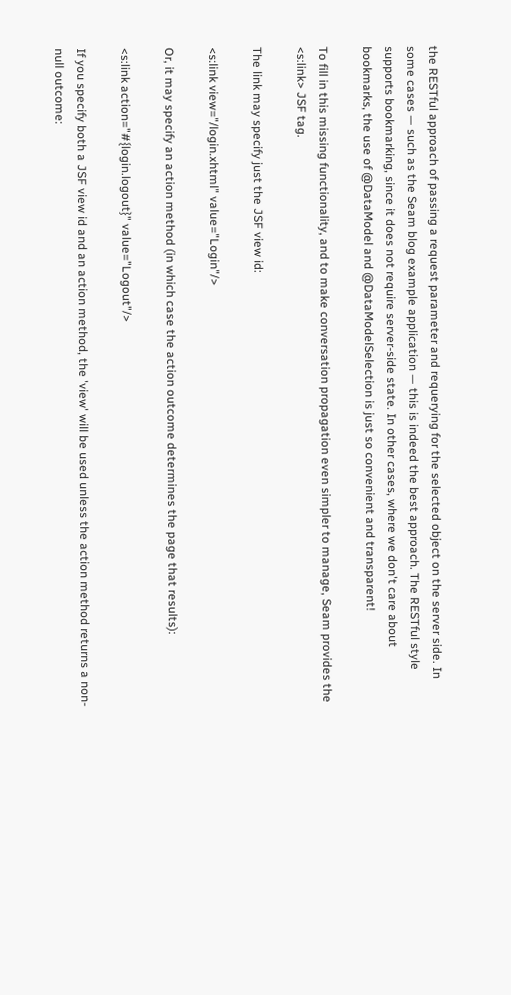the RESTful approach of passing a request parameter and requerying for the selected object on the server side. In some cases — such as the Seam blog example application — this is indeed the best approach. The RESTful style supports bookmarking, since it does not require server-side state. In other cases, where we don't care about bookmarks, the use of @DataModel and @DataModelSelection is just so convenient and transparent!

To fill in this missing functionality, and to make conversation propagation even simpler to manage, Seam provides the <s:link> JSF tag.

The link may specify just the JSF view id:

<s:link view="/login.xhtml" value="Login"/>

Or, it may specify an action method (in which case the action outcome determines the page that results):

<s:link action="#{login.logout}" value="Logout"/>

If you specify both a JSF view id and an action method, the 'view' will be used unless the action method returns a non-null outcome: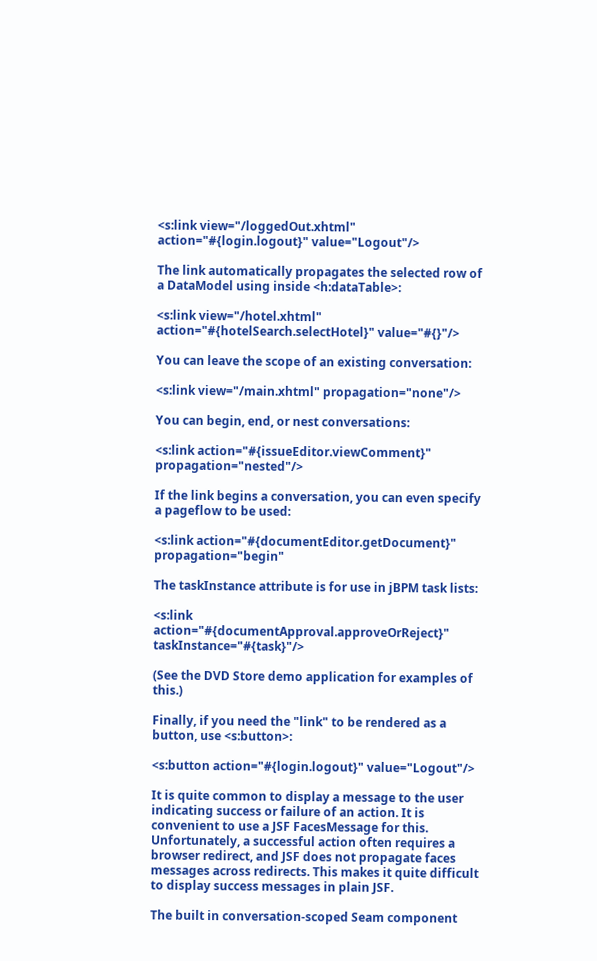<s:link view="/loggedOut.xhtml"  action="#{login.logout}" value="Logout"/>

The link automatically propagates the selected row of a DataModel using inside <h:dataTable>:

<s:link view="/hotel.xhtml" action="#{hotelSearch.selectHotel}" value="#{}"/>

You can leave the scope of an existing conversation:

<s:link view="/main.xhtml" propagation="none"/>

You can begin, end, or nest conversations:

<s:link action="#{issueEditor.viewComment}" propagation="nested"/>

If the link begins a conversation, you can even specify a pageflow to be used:

<s:link action="#{documentEditor.getDocument}" propagation="begin"

The taskInstance attribute is for use in jBPM task lists:

<s:link action="#{documentApproval.approveOrReject}" taskInstance="#{task}"/>

(See the DVD Store demo application for examples of this.)

Finally, if you need the "link" to be rendered as a button, use <s:button>:

<s:button action="#{login.logout}" value="Logout"/>

It is quite common to display a message to the user indicating success or failure of an action. It is convenient to use a JSF FacesMessage for this. Unfortunately, a successful action often requires a browser redirect, and JSF does not propagate faces messages across redirects. This makes it quite difficult to display success messages in plain JSF.

The built in conversation-scoped Seam component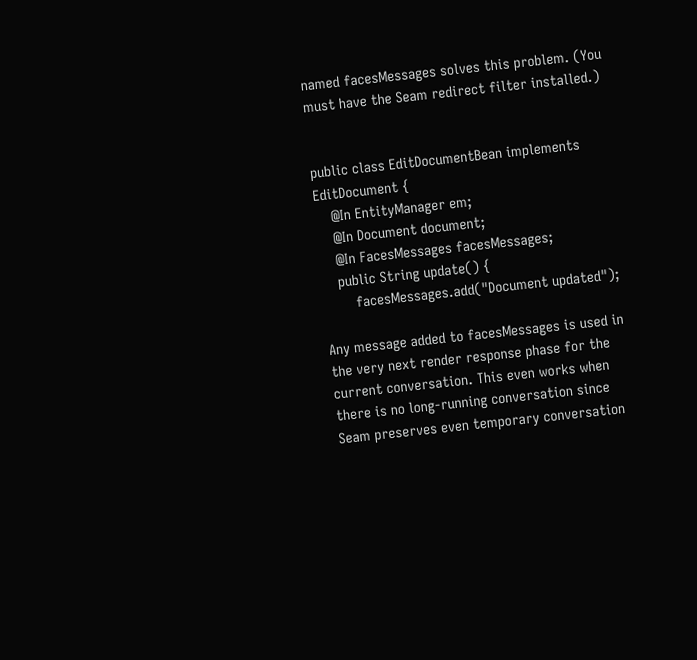named facesMessages solves this problem. (You must have the Seam redirect filter installed.)


public class EditDocumentBean implements EditDocument {
    @In EntityManager em;
    @In Document document;
    @In FacesMessages facesMessages;
    public String update() {
        facesMessages.add("Document updated");

Any message added to facesMessages is used in the very next render response phase for the current conversation. This even works when there is no long-running conversation since Seam preserves even temporary conversation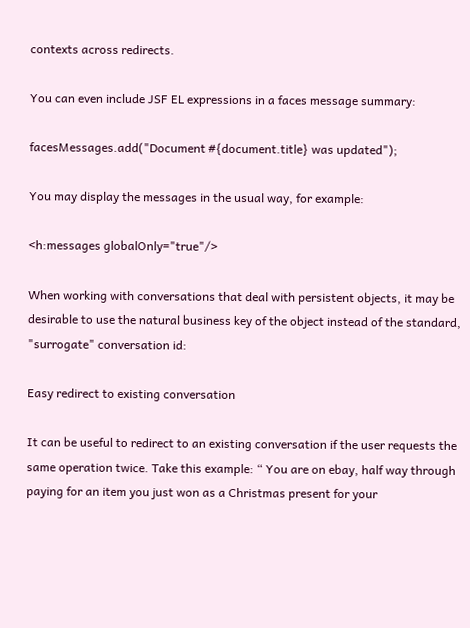contexts across redirects.

You can even include JSF EL expressions in a faces message summary:

facesMessages.add("Document #{document.title} was updated");

You may display the messages in the usual way, for example:

<h:messages globalOnly="true"/>

When working with conversations that deal with persistent objects, it may be desirable to use the natural business key of the object instead of the standard, "surrogate" conversation id:

Easy redirect to existing conversation

It can be useful to redirect to an existing conversation if the user requests the same operation twice. Take this example: “ You are on ebay, half way through paying for an item you just won as a Christmas present for your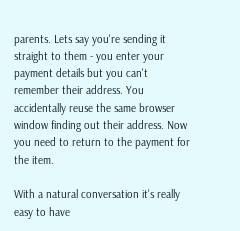parents. Lets say you're sending it straight to them - you enter your payment details but you can't remember their address. You accidentally reuse the same browser window finding out their address. Now you need to return to the payment for the item.

With a natural conversation it's really easy to have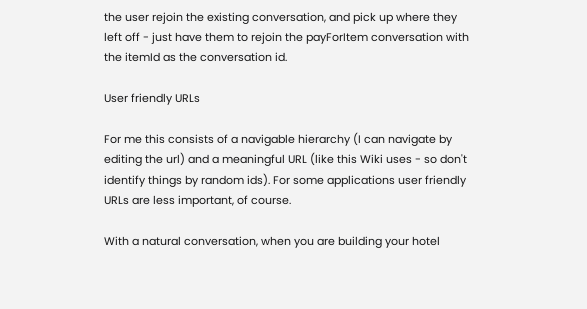the user rejoin the existing conversation, and pick up where they left off - just have them to rejoin the payForItem conversation with the itemId as the conversation id.

User friendly URLs

For me this consists of a navigable hierarchy (I can navigate by editing the url) and a meaningful URL (like this Wiki uses - so don't identify things by random ids). For some applications user friendly URLs are less important, of course.

With a natural conversation, when you are building your hotel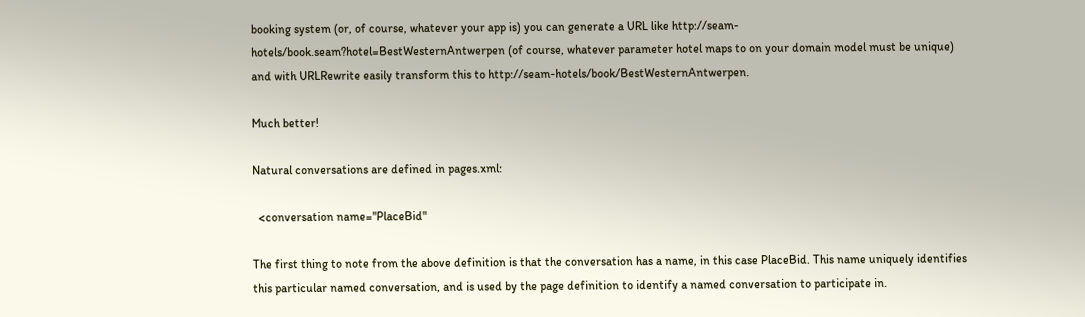booking system (or, of course, whatever your app is) you can generate a URL like http://seam-hotels/book.seam?hotel=BestWesternAntwerpen (of course, whatever parameter hotel maps to on your domain model must be unique) and with URLRewrite easily transform this to http://seam-hotels/book/BestWesternAntwerpen.

Much better!

Natural conversations are defined in pages.xml:

  <conversation name="PlaceBid"

The first thing to note from the above definition is that the conversation has a name, in this case PlaceBid. This name uniquely identifies this particular named conversation, and is used by the page definition to identify a named conversation to participate in.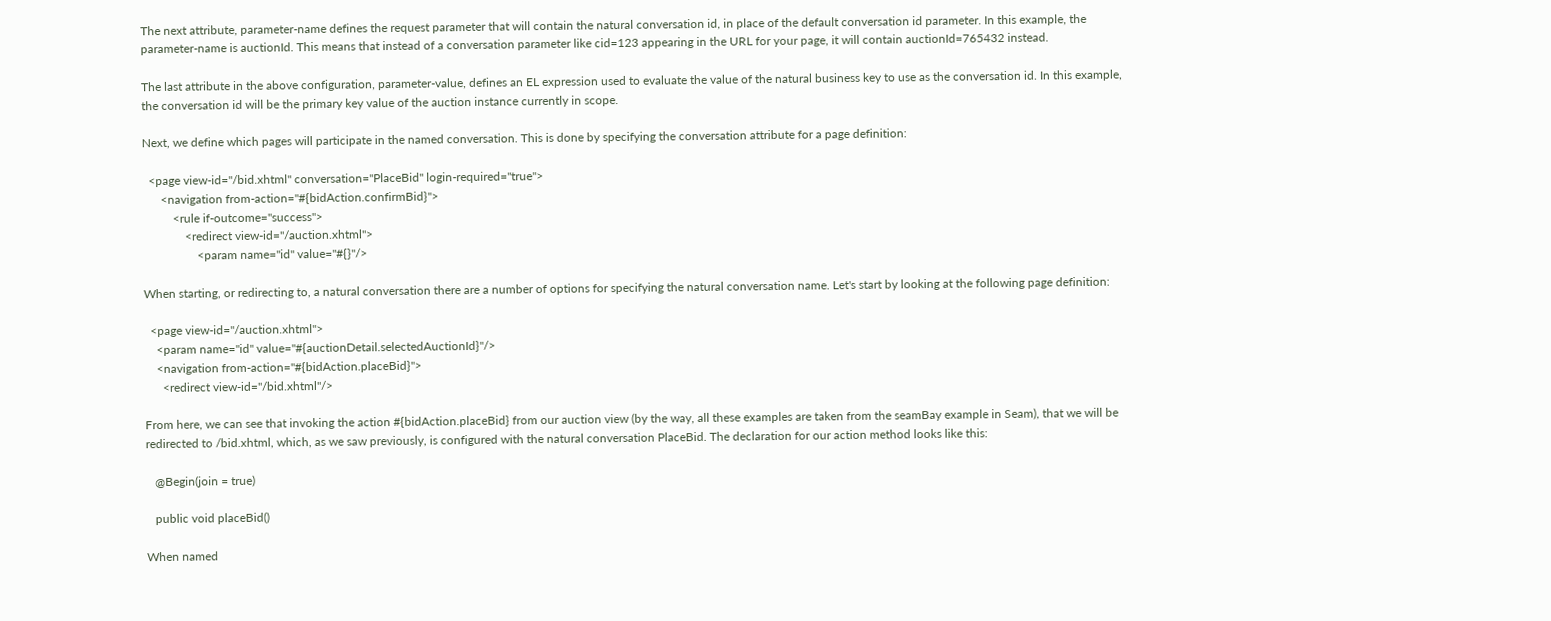The next attribute, parameter-name defines the request parameter that will contain the natural conversation id, in place of the default conversation id parameter. In this example, the parameter-name is auctionId. This means that instead of a conversation parameter like cid=123 appearing in the URL for your page, it will contain auctionId=765432 instead.

The last attribute in the above configuration, parameter-value, defines an EL expression used to evaluate the value of the natural business key to use as the conversation id. In this example, the conversation id will be the primary key value of the auction instance currently in scope.

Next, we define which pages will participate in the named conversation. This is done by specifying the conversation attribute for a page definition:

  <page view-id="/bid.xhtml" conversation="PlaceBid" login-required="true">
      <navigation from-action="#{bidAction.confirmBid}">
          <rule if-outcome="success">
              <redirect view-id="/auction.xhtml">
                  <param name="id" value="#{}"/>

When starting, or redirecting to, a natural conversation there are a number of options for specifying the natural conversation name. Let's start by looking at the following page definition:

  <page view-id="/auction.xhtml">
    <param name="id" value="#{auctionDetail.selectedAuctionId}"/>
    <navigation from-action="#{bidAction.placeBid}">
      <redirect view-id="/bid.xhtml"/>

From here, we can see that invoking the action #{bidAction.placeBid} from our auction view (by the way, all these examples are taken from the seamBay example in Seam), that we will be redirected to /bid.xhtml, which, as we saw previously, is configured with the natural conversation PlaceBid. The declaration for our action method looks like this:

   @Begin(join = true)

   public void placeBid()

When named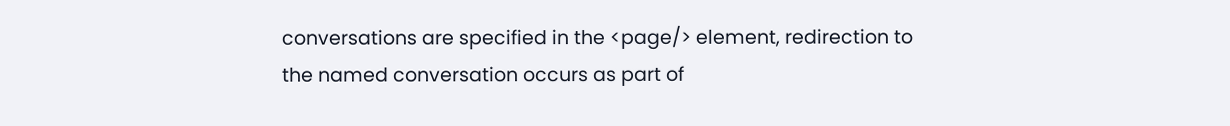conversations are specified in the <page/> element, redirection to the named conversation occurs as part of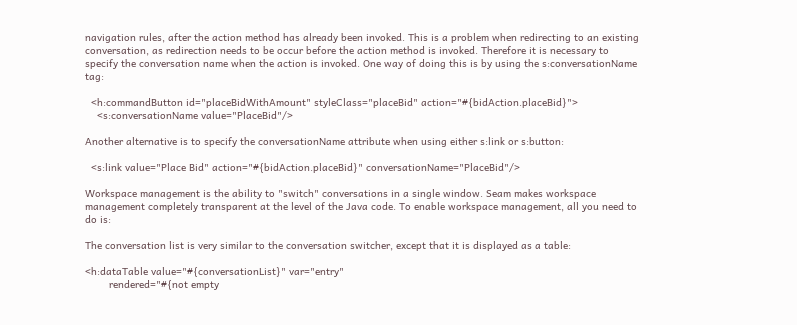navigation rules, after the action method has already been invoked. This is a problem when redirecting to an existing conversation, as redirection needs to be occur before the action method is invoked. Therefore it is necessary to specify the conversation name when the action is invoked. One way of doing this is by using the s:conversationName tag:

  <h:commandButton id="placeBidWithAmount" styleClass="placeBid" action="#{bidAction.placeBid}">
    <s:conversationName value="PlaceBid"/>

Another alternative is to specify the conversationName attribute when using either s:link or s:button:

  <s:link value="Place Bid" action="#{bidAction.placeBid}" conversationName="PlaceBid"/>

Workspace management is the ability to "switch" conversations in a single window. Seam makes workspace management completely transparent at the level of the Java code. To enable workspace management, all you need to do is:

The conversation list is very similar to the conversation switcher, except that it is displayed as a table:

<h:dataTable value="#{conversationList}" var="entry"
        rendered="#{not empty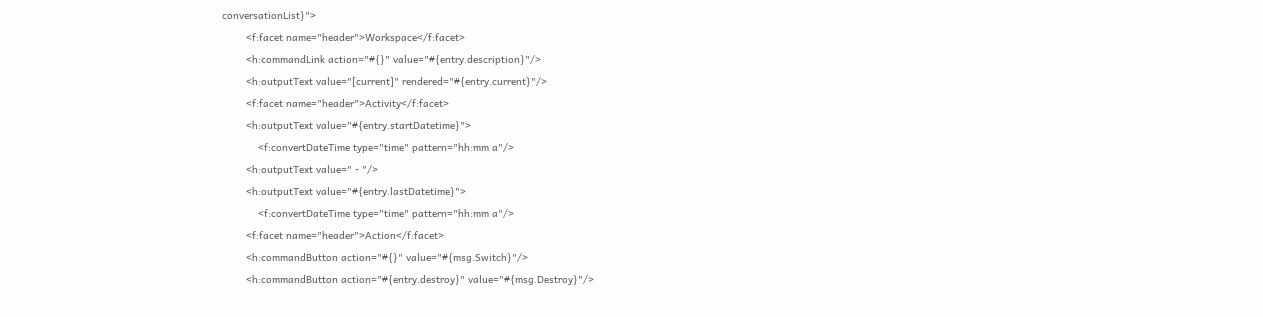conversationList}">
        <f:facet name="header">Workspace</f:facet>
        <h:commandLink action="#{}" value="#{entry.description}"/>
        <h:outputText value="[current]" rendered="#{entry.current}"/>
        <f:facet name="header">Activity</f:facet>
        <h:outputText value="#{entry.startDatetime}">
            <f:convertDateTime type="time" pattern="hh:mm a"/>
        <h:outputText value=" - "/>
        <h:outputText value="#{entry.lastDatetime}">
            <f:convertDateTime type="time" pattern="hh:mm a"/>
        <f:facet name="header">Action</f:facet>
        <h:commandButton action="#{}" value="#{msg.Switch}"/>
        <h:commandButton action="#{entry.destroy}" value="#{msg.Destroy}"/>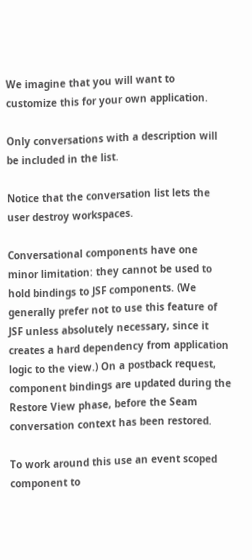We imagine that you will want to customize this for your own application.

Only conversations with a description will be included in the list.

Notice that the conversation list lets the user destroy workspaces.

Conversational components have one minor limitation: they cannot be used to hold bindings to JSF components. (We generally prefer not to use this feature of JSF unless absolutely necessary, since it creates a hard dependency from application logic to the view.) On a postback request, component bindings are updated during the Restore View phase, before the Seam conversation context has been restored.

To work around this use an event scoped component to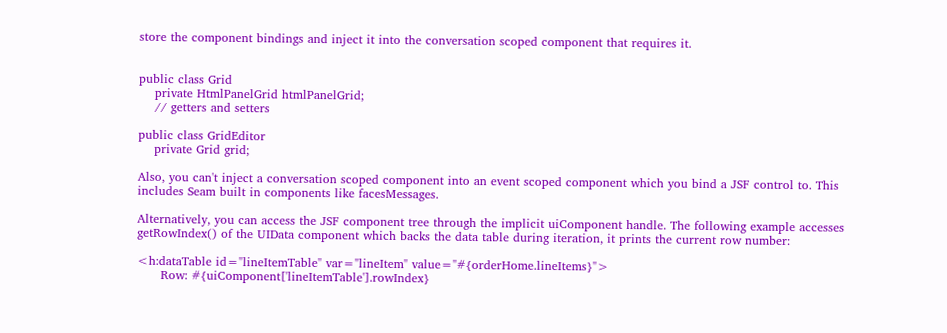store the component bindings and inject it into the conversation scoped component that requires it.


public class Grid
    private HtmlPanelGrid htmlPanelGrid;
    // getters and setters

public class GridEditor
    private Grid grid;

Also, you can't inject a conversation scoped component into an event scoped component which you bind a JSF control to. This includes Seam built in components like facesMessages.

Alternatively, you can access the JSF component tree through the implicit uiComponent handle. The following example accesses getRowIndex() of the UIData component which backs the data table during iteration, it prints the current row number:

<h:dataTable id="lineItemTable" var="lineItem" value="#{orderHome.lineItems}">
      Row: #{uiComponent['lineItemTable'].rowIndex}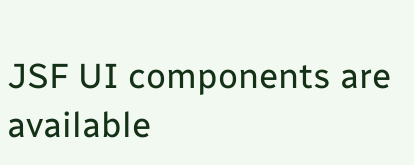JSF UI components are available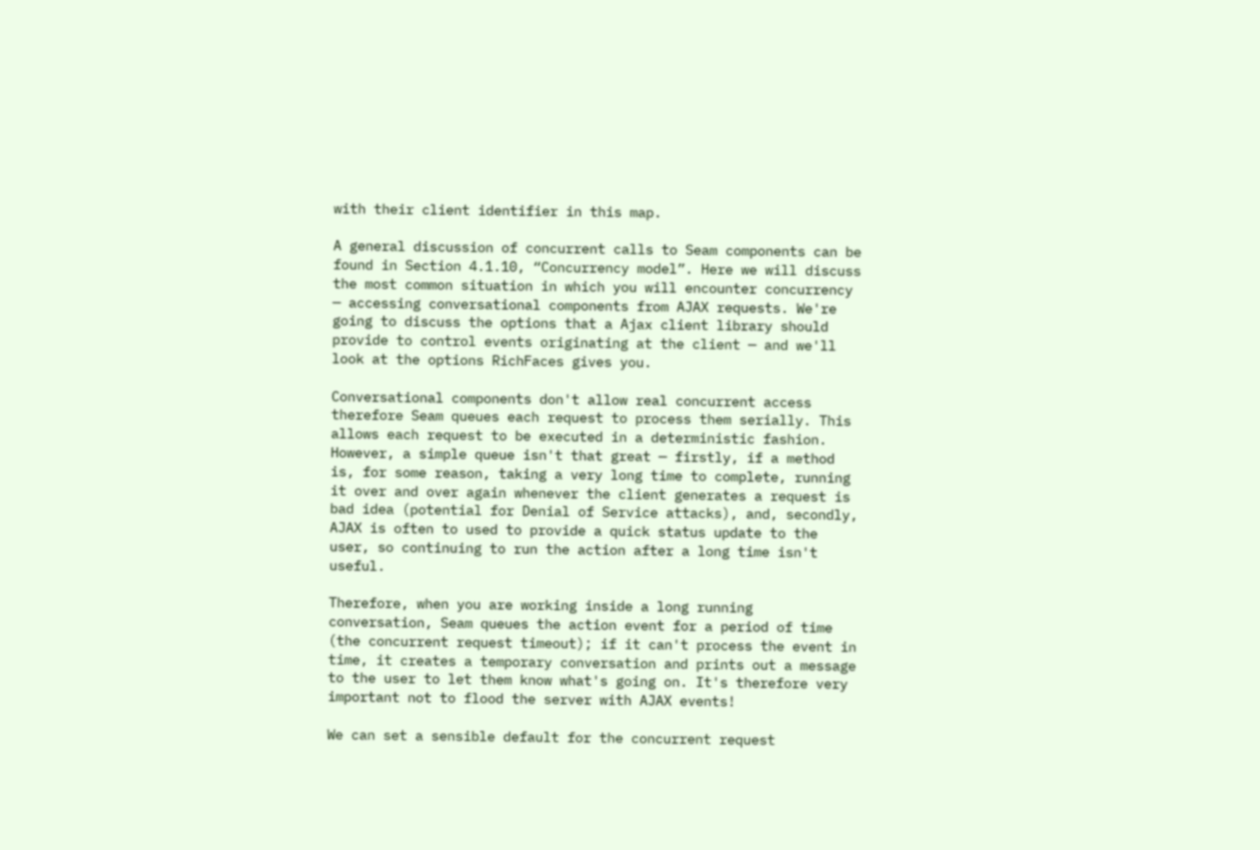with their client identifier in this map.

A general discussion of concurrent calls to Seam components can be found in Section 4.1.10, “Concurrency model”. Here we will discuss the most common situation in which you will encounter concurrency — accessing conversational components from AJAX requests. We're going to discuss the options that a Ajax client library should provide to control events originating at the client — and we'll look at the options RichFaces gives you.

Conversational components don't allow real concurrent access therefore Seam queues each request to process them serially. This allows each request to be executed in a deterministic fashion. However, a simple queue isn't that great — firstly, if a method is, for some reason, taking a very long time to complete, running it over and over again whenever the client generates a request is bad idea (potential for Denial of Service attacks), and, secondly, AJAX is often to used to provide a quick status update to the user, so continuing to run the action after a long time isn't useful.

Therefore, when you are working inside a long running conversation, Seam queues the action event for a period of time (the concurrent request timeout); if it can't process the event in time, it creates a temporary conversation and prints out a message to the user to let them know what's going on. It's therefore very important not to flood the server with AJAX events!

We can set a sensible default for the concurrent request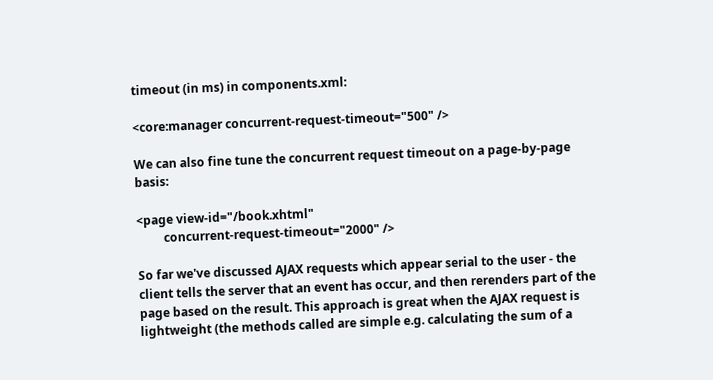timeout (in ms) in components.xml:

<core:manager concurrent-request-timeout="500" />

We can also fine tune the concurrent request timeout on a page-by-page basis:

<page view-id="/book.xhtml"
         concurrent-request-timeout="2000" />

So far we've discussed AJAX requests which appear serial to the user - the client tells the server that an event has occur, and then rerenders part of the page based on the result. This approach is great when the AJAX request is lightweight (the methods called are simple e.g. calculating the sum of a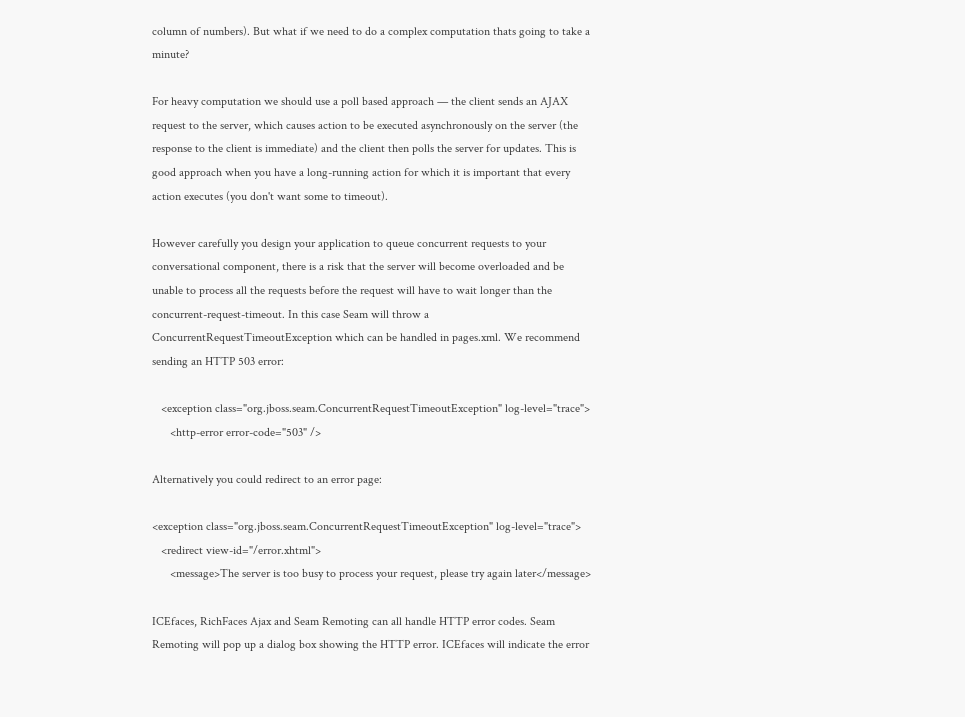column of numbers). But what if we need to do a complex computation thats going to take a minute?

For heavy computation we should use a poll based approach — the client sends an AJAX request to the server, which causes action to be executed asynchronously on the server (the response to the client is immediate) and the client then polls the server for updates. This is good approach when you have a long-running action for which it is important that every action executes (you don't want some to timeout).

However carefully you design your application to queue concurrent requests to your conversational component, there is a risk that the server will become overloaded and be unable to process all the requests before the request will have to wait longer than the concurrent-request-timeout. In this case Seam will throw a ConcurrentRequestTimeoutException which can be handled in pages.xml. We recommend sending an HTTP 503 error:

   <exception class="org.jboss.seam.ConcurrentRequestTimeoutException" log-level="trace">
      <http-error error-code="503" />

Alternatively you could redirect to an error page:

<exception class="org.jboss.seam.ConcurrentRequestTimeoutException" log-level="trace">
   <redirect view-id="/error.xhtml">
      <message>The server is too busy to process your request, please try again later</message>

ICEfaces, RichFaces Ajax and Seam Remoting can all handle HTTP error codes. Seam Remoting will pop up a dialog box showing the HTTP error. ICEfaces will indicate the error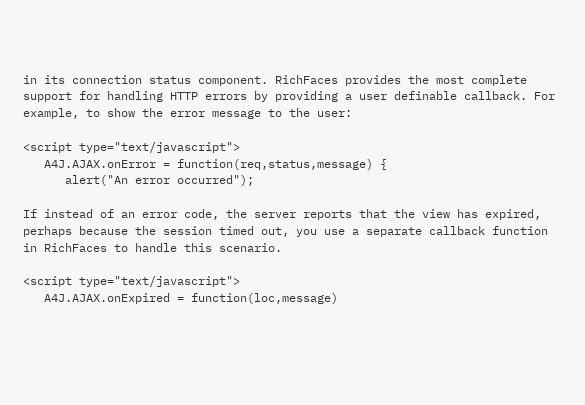in its connection status component. RichFaces provides the most complete support for handling HTTP errors by providing a user definable callback. For example, to show the error message to the user:

<script type="text/javascript">
   A4J.AJAX.onError = function(req,status,message) {
      alert("An error occurred");

If instead of an error code, the server reports that the view has expired, perhaps because the session timed out, you use a separate callback function in RichFaces to handle this scenario.

<script type="text/javascript">
   A4J.AJAX.onExpired = function(loc,message)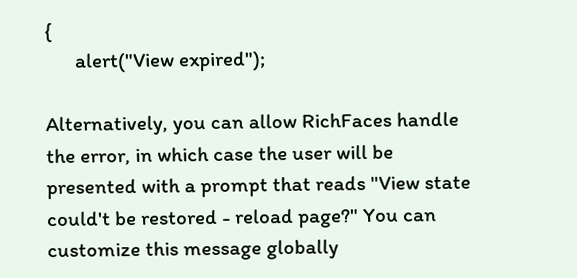{
      alert("View expired");

Alternatively, you can allow RichFaces handle the error, in which case the user will be presented with a prompt that reads "View state could't be restored - reload page?" You can customize this message globally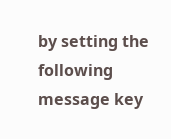by setting the following message key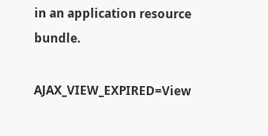in an application resource bundle.

AJAX_VIEW_EXPIRED=View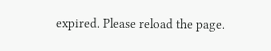expired. Please reload the page.